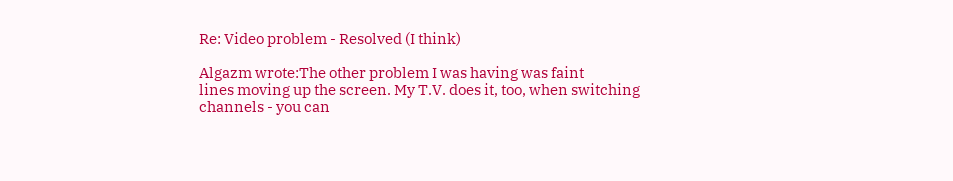Re: Video problem - Resolved (I think)

Algazm wrote:The other problem I was having was faint
lines moving up the screen. My T.V. does it, too, when switching
channels - you can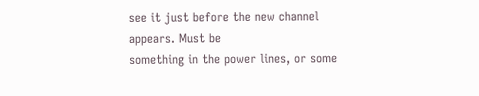see it just before the new channel appears. Must be
something in the power lines, or some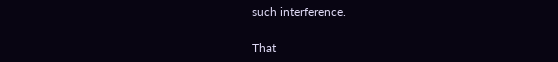such interference.

That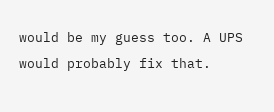would be my guess too. A UPS would probably fix that.